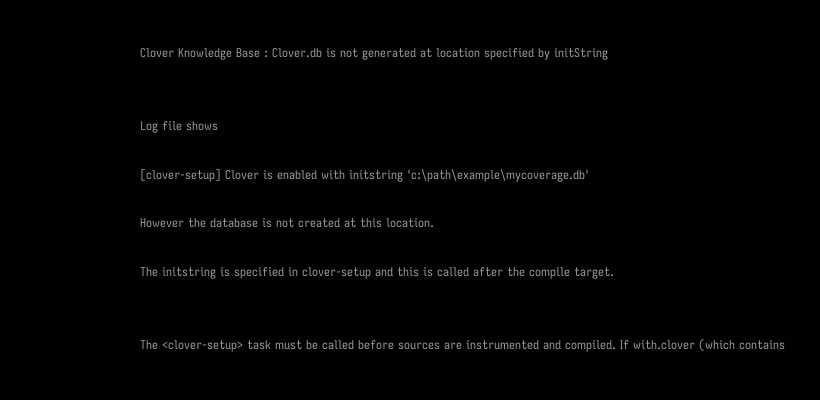Clover Knowledge Base : Clover.db is not generated at location specified by initString


Log file shows

[clover-setup] Clover is enabled with initstring 'c:\path\example\mycoverage.db'

However the database is not created at this location.

The initstring is specified in clover-setup and this is called after the compile target.


The <clover-setup> task must be called before sources are instrumented and compiled. If with.clover (which contains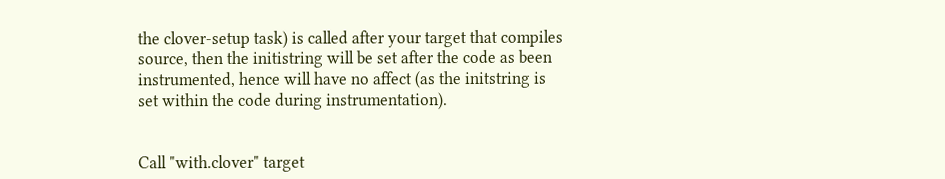the clover-setup task) is called after your target that compiles source, then the initistring will be set after the code as been instrumented, hence will have no affect (as the initstring is set within the code during instrumentation).


Call "with.clover" target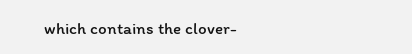which contains the clover-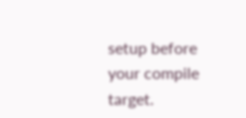setup before your compile target.